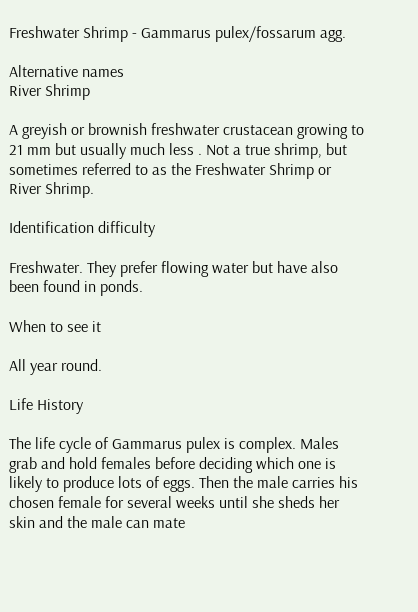Freshwater Shrimp - Gammarus pulex/fossarum agg.

Alternative names
River Shrimp

A greyish or brownish freshwater crustacean growing to 21 mm but usually much less . Not a true shrimp, but sometimes referred to as the Freshwater Shrimp or River Shrimp.

Identification difficulty

Freshwater. They prefer flowing water but have also been found in ponds.

When to see it

All year round.

Life History

The life cycle of Gammarus pulex is complex. Males grab and hold females before deciding which one is likely to produce lots of eggs. Then the male carries his chosen female for several weeks until she sheds her skin and the male can mate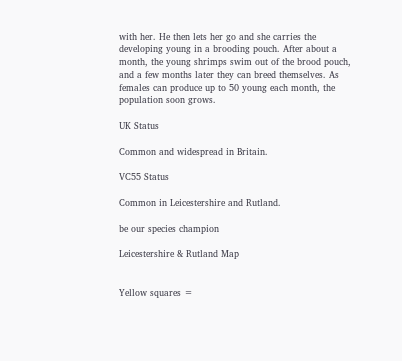with her. He then lets her go and she carries the developing young in a brooding pouch. After about a month, the young shrimps swim out of the brood pouch, and a few months later they can breed themselves. As females can produce up to 50 young each month, the population soon grows.

UK Status

Common and widespread in Britain.

VC55 Status

Common in Leicestershire and Rutland.

be our species champion

Leicestershire & Rutland Map


Yellow squares =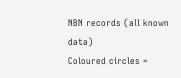NBN records (all known data)
Coloured circles =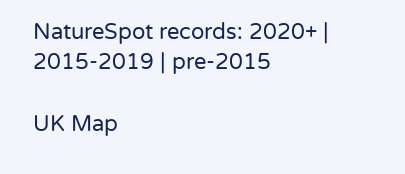NatureSpot records: 2020+ | 2015-2019 | pre-2015

UK Map